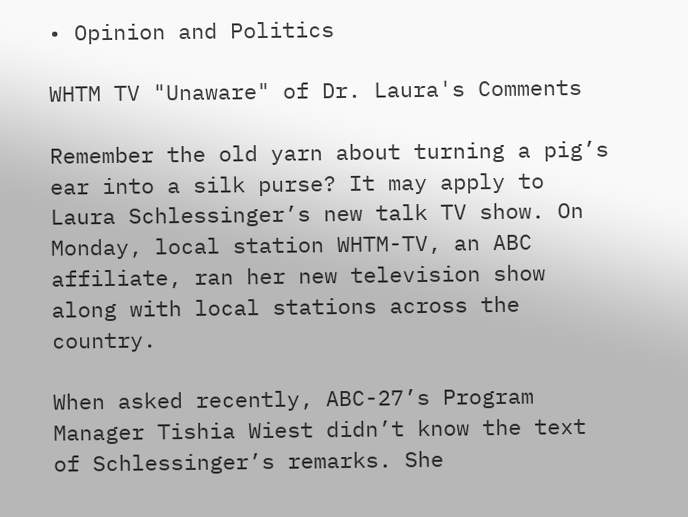• Opinion and Politics

WHTM TV "Unaware" of Dr. Laura's Comments

Remember the old yarn about turning a pig’s ear into a silk purse? It may apply to Laura Schlessinger’s new talk TV show. On Monday, local station WHTM-TV, an ABC affiliate, ran her new television show along with local stations across the country.

When asked recently, ABC-27’s Program Manager Tishia Wiest didn’t know the text of Schlessinger’s remarks. She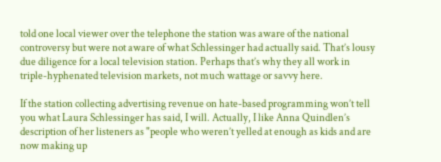told one local viewer over the telephone the station was aware of the national controversy but were not aware of what Schlessinger had actually said. That’s lousy due diligence for a local television station. Perhaps that’s why they all work in triple-hyphenated television markets, not much wattage or savvy here.

If the station collecting advertising revenue on hate-based programming won’t tell you what Laura Schlessinger has said, I will. Actually, I like Anna Quindlen’s description of her listeners as "people who weren’t yelled at enough as kids and are now making up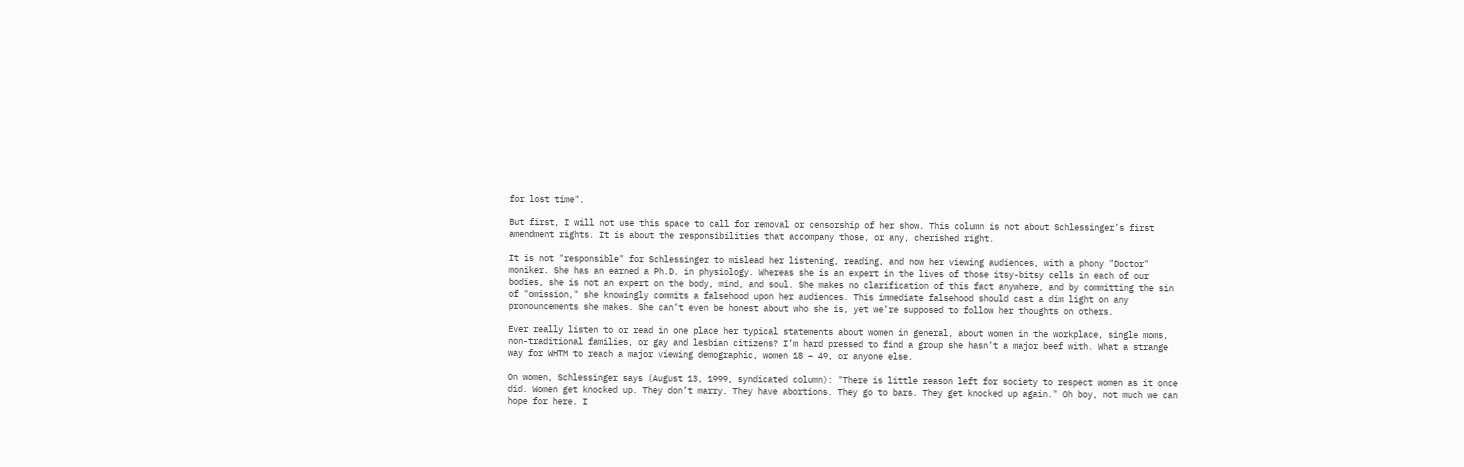for lost time".

But first, I will not use this space to call for removal or censorship of her show. This column is not about Schlessinger’s first amendment rights. It is about the responsibilities that accompany those, or any, cherished right.

It is not "responsible" for Schlessinger to mislead her listening, reading, and now her viewing audiences, with a phony "Doctor" moniker. She has an earned a Ph.D. in physiology. Whereas she is an expert in the lives of those itsy-bitsy cells in each of our bodies, she is not an expert on the body, mind, and soul. She makes no clarification of this fact anywhere, and by committing the sin of "omission," she knowingly commits a falsehood upon her audiences. This immediate falsehood should cast a dim light on any pronouncements she makes. She can’t even be honest about who she is, yet we’re supposed to follow her thoughts on others.

Ever really listen to or read in one place her typical statements about women in general, about women in the workplace, single moms, non-traditional families, or gay and lesbian citizens? I’m hard pressed to find a group she hasn’t a major beef with. What a strange way for WHTM to reach a major viewing demographic, women 18 – 49, or anyone else.

On women, Schlessinger says (August 13, 1999, syndicated column): "There is little reason left for society to respect women as it once did. Women get knocked up. They don’t marry. They have abortions. They go to bars. They get knocked up again." Oh boy, not much we can hope for here. I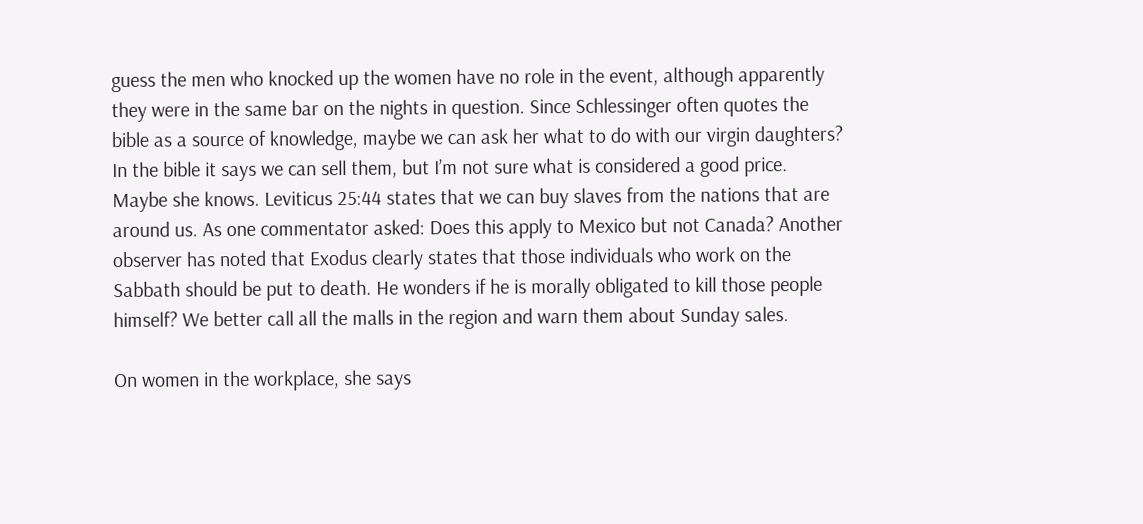guess the men who knocked up the women have no role in the event, although apparently they were in the same bar on the nights in question. Since Schlessinger often quotes the bible as a source of knowledge, maybe we can ask her what to do with our virgin daughters? In the bible it says we can sell them, but I’m not sure what is considered a good price. Maybe she knows. Leviticus 25:44 states that we can buy slaves from the nations that are around us. As one commentator asked: Does this apply to Mexico but not Canada? Another observer has noted that Exodus clearly states that those individuals who work on the Sabbath should be put to death. He wonders if he is morally obligated to kill those people himself? We better call all the malls in the region and warn them about Sunday sales.

On women in the workplace, she says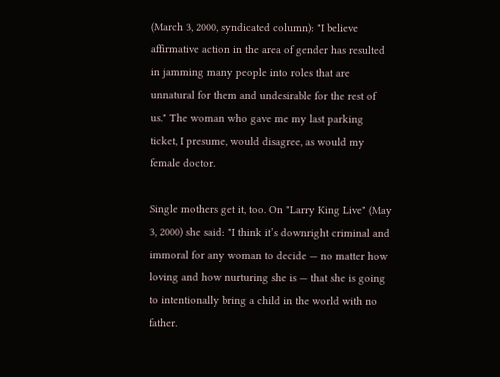(March 3, 2000, syndicated column): "I believe affirmative action in the area of gender has resulted in jamming many people into roles that are unnatural for them and undesirable for the rest of us." The woman who gave me my last parking ticket, I presume, would disagree, as would my female doctor.

Single mothers get it, too. On "Larry King Live" (May 3, 2000) she said: "I think it’s downright criminal and immoral for any woman to decide — no matter how loving and how nurturing she is — that she is going to intentionally bring a child in the world with no father.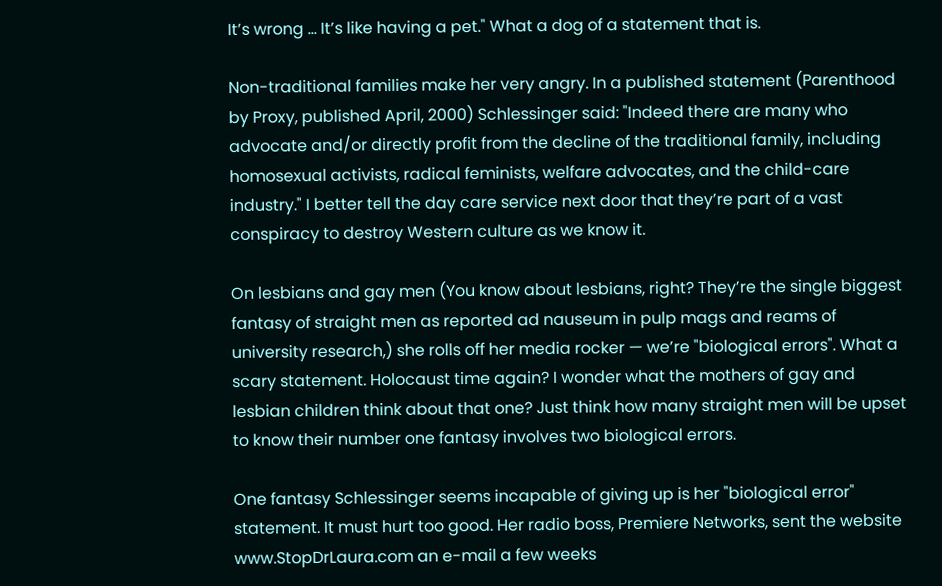It’s wrong … It’s like having a pet." What a dog of a statement that is.

Non-traditional families make her very angry. In a published statement (Parenthood by Proxy, published April, 2000) Schlessinger said: "Indeed there are many who advocate and/or directly profit from the decline of the traditional family, including homosexual activists, radical feminists, welfare advocates, and the child-care industry." I better tell the day care service next door that they’re part of a vast conspiracy to destroy Western culture as we know it.

On lesbians and gay men (You know about lesbians, right? They’re the single biggest fantasy of straight men as reported ad nauseum in pulp mags and reams of university research,) she rolls off her media rocker — we’re "biological errors". What a scary statement. Holocaust time again? I wonder what the mothers of gay and lesbian children think about that one? Just think how many straight men will be upset to know their number one fantasy involves two biological errors.

One fantasy Schlessinger seems incapable of giving up is her "biological error" statement. It must hurt too good. Her radio boss, Premiere Networks, sent the website www.StopDrLaura.com an e-mail a few weeks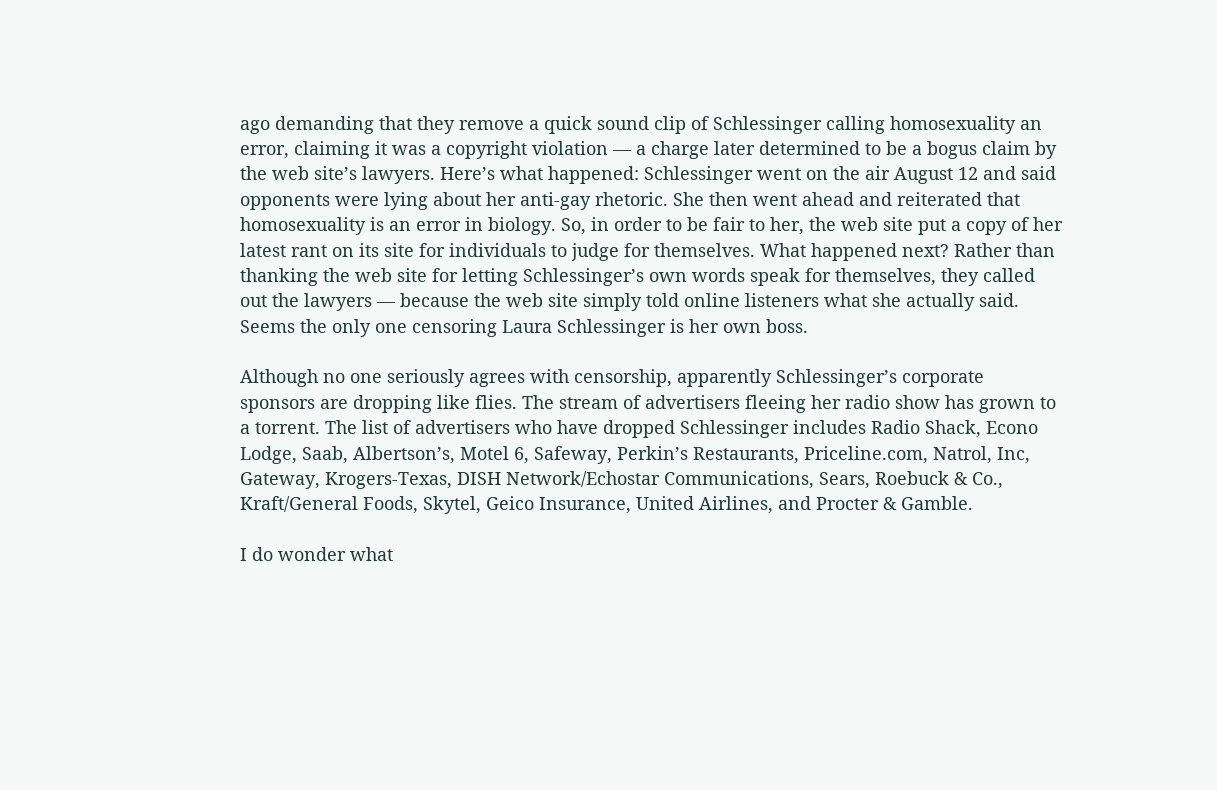ago demanding that they remove a quick sound clip of Schlessinger calling homosexuality an error, claiming it was a copyright violation — a charge later determined to be a bogus claim by the web site’s lawyers. Here’s what happened: Schlessinger went on the air August 12 and said opponents were lying about her anti-gay rhetoric. She then went ahead and reiterated that homosexuality is an error in biology. So, in order to be fair to her, the web site put a copy of her latest rant on its site for individuals to judge for themselves. What happened next? Rather than thanking the web site for letting Schlessinger’s own words speak for themselves, they called out the lawyers — because the web site simply told online listeners what she actually said. Seems the only one censoring Laura Schlessinger is her own boss.

Although no one seriously agrees with censorship, apparently Schlessinger’s corporate sponsors are dropping like flies. The stream of advertisers fleeing her radio show has grown to a torrent. The list of advertisers who have dropped Schlessinger includes Radio Shack, Econo Lodge, Saab, Albertson’s, Motel 6, Safeway, Perkin’s Restaurants, Priceline.com, Natrol, Inc, Gateway, Krogers-Texas, DISH Network/Echostar Communications, Sears, Roebuck & Co., Kraft/General Foods, Skytel, Geico Insurance, United Airlines, and Procter & Gamble.

I do wonder what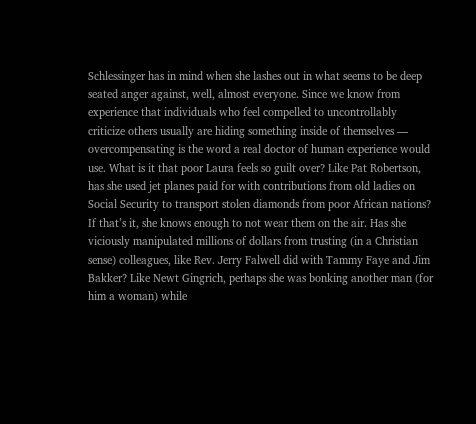Schlessinger has in mind when she lashes out in what seems to be deep seated anger against, well, almost everyone. Since we know from experience that individuals who feel compelled to uncontrollably criticize others usually are hiding something inside of themselves — overcompensating is the word a real doctor of human experience would use. What is it that poor Laura feels so guilt over? Like Pat Robertson, has she used jet planes paid for with contributions from old ladies on Social Security to transport stolen diamonds from poor African nations? If that’s it, she knows enough to not wear them on the air. Has she viciously manipulated millions of dollars from trusting (in a Christian sense) colleagues, like Rev. Jerry Falwell did with Tammy Faye and Jim Bakker? Like Newt Gingrich, perhaps she was bonking another man (for him a woman) while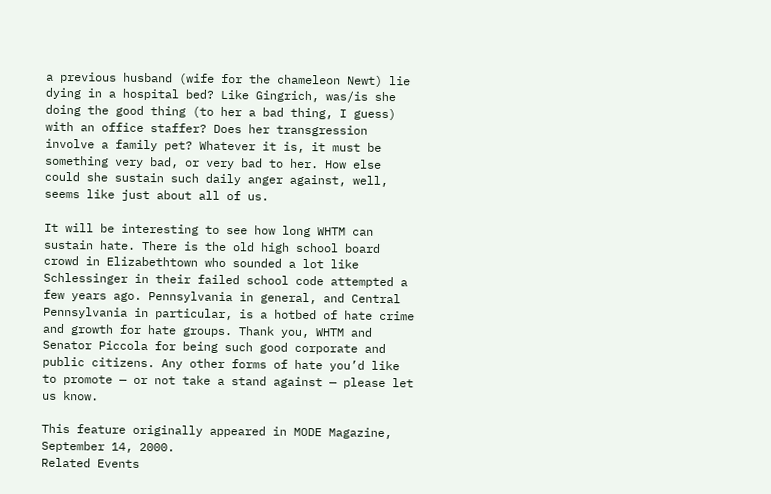a previous husband (wife for the chameleon Newt) lie dying in a hospital bed? Like Gingrich, was/is she doing the good thing (to her a bad thing, I guess) with an office staffer? Does her transgression involve a family pet? Whatever it is, it must be something very bad, or very bad to her. How else could she sustain such daily anger against, well, seems like just about all of us.

It will be interesting to see how long WHTM can sustain hate. There is the old high school board crowd in Elizabethtown who sounded a lot like Schlessinger in their failed school code attempted a few years ago. Pennsylvania in general, and Central Pennsylvania in particular, is a hotbed of hate crime and growth for hate groups. Thank you, WHTM and Senator Piccola for being such good corporate and public citizens. Any other forms of hate you’d like to promote — or not take a stand against — please let us know.

This feature originally appeared in MODE Magazine, September 14, 2000.
Related Events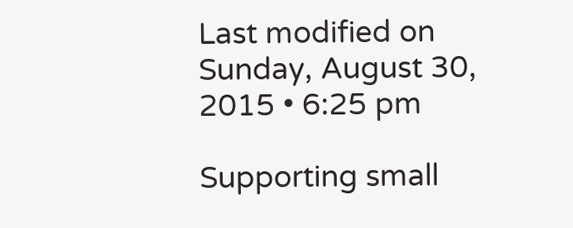Last modified on Sunday, August 30, 2015 • 6:25 pm

Supporting small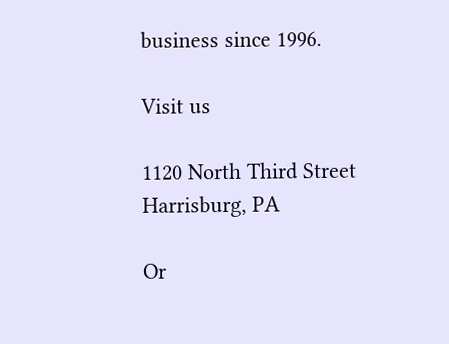business since 1996.

Visit us

1120 North Third Street
Harrisburg, PA

Or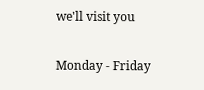we'll visit you

Monday - Friday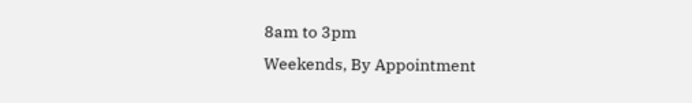8am to 3pm
Weekends, By Appointment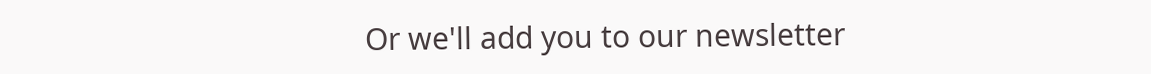Or we'll add you to our newsletter